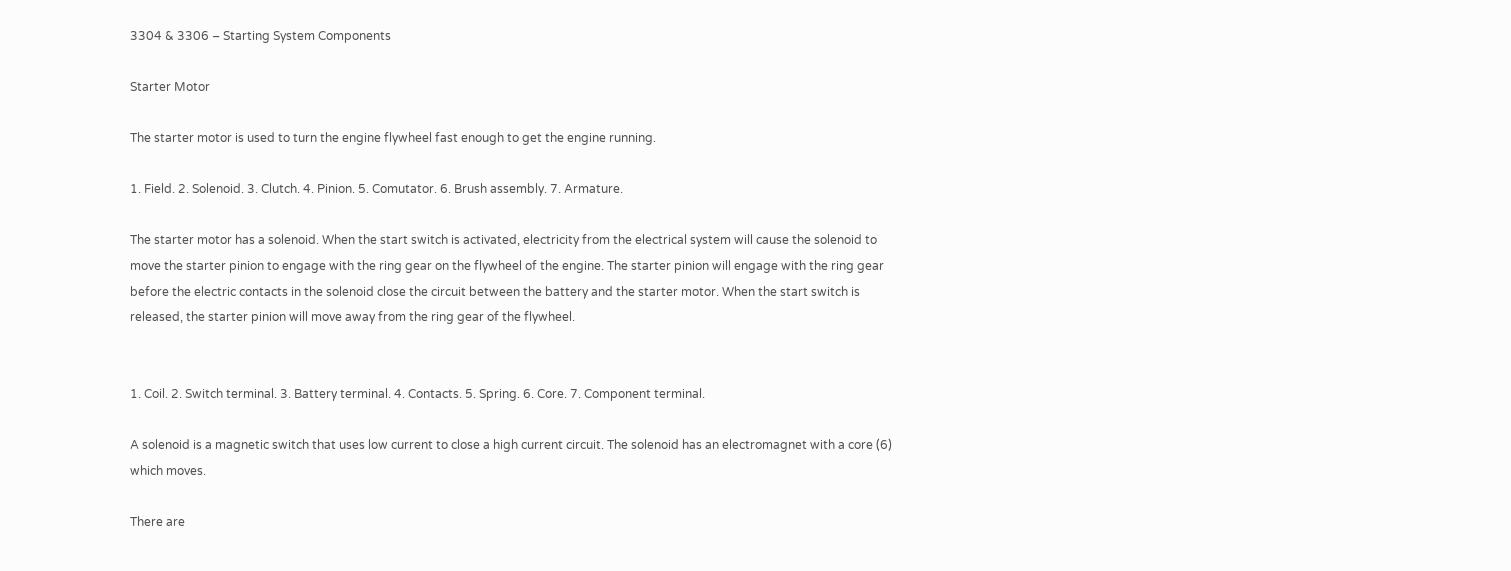3304 & 3306 – Starting System Components

Starter Motor

The starter motor is used to turn the engine flywheel fast enough to get the engine running.

1. Field. 2. Solenoid. 3. Clutch. 4. Pinion. 5. Comutator. 6. Brush assembly. 7. Armature.

The starter motor has a solenoid. When the start switch is activated, electricity from the electrical system will cause the solenoid to move the starter pinion to engage with the ring gear on the flywheel of the engine. The starter pinion will engage with the ring gear before the electric contacts in the solenoid close the circuit between the battery and the starter motor. When the start switch is released, the starter pinion will move away from the ring gear of the flywheel.


1. Coil. 2. Switch terminal. 3. Battery terminal. 4. Contacts. 5. Spring. 6. Core. 7. Component terminal.

A solenoid is a magnetic switch that uses low current to close a high current circuit. The solenoid has an electromagnet with a core (6) which moves.

There are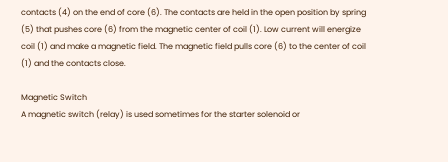contacts (4) on the end of core (6). The contacts are held in the open position by spring (5) that pushes core (6) from the magnetic center of coil (1). Low current will energize coil (1) and make a magnetic field. The magnetic field pulls core (6) to the center of coil (1) and the contacts close.

Magnetic Switch
A magnetic switch (relay) is used sometimes for the starter solenoid or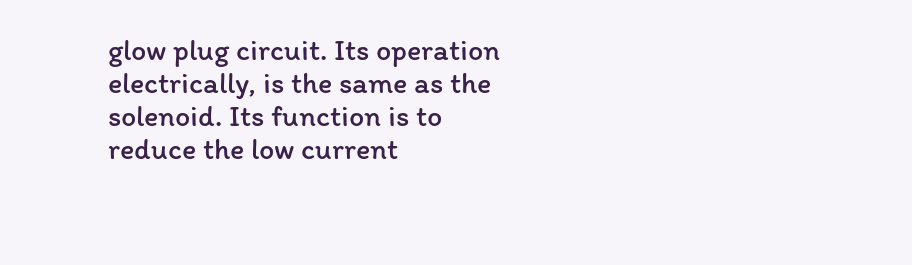glow plug circuit. Its operation electrically, is the same as the solenoid. Its function is to reduce the low current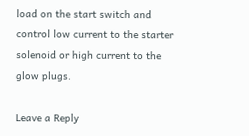load on the start switch and control low current to the starter solenoid or high current to the glow plugs.

Leave a Reply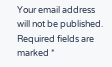Your email address will not be published. Required fields are marked *